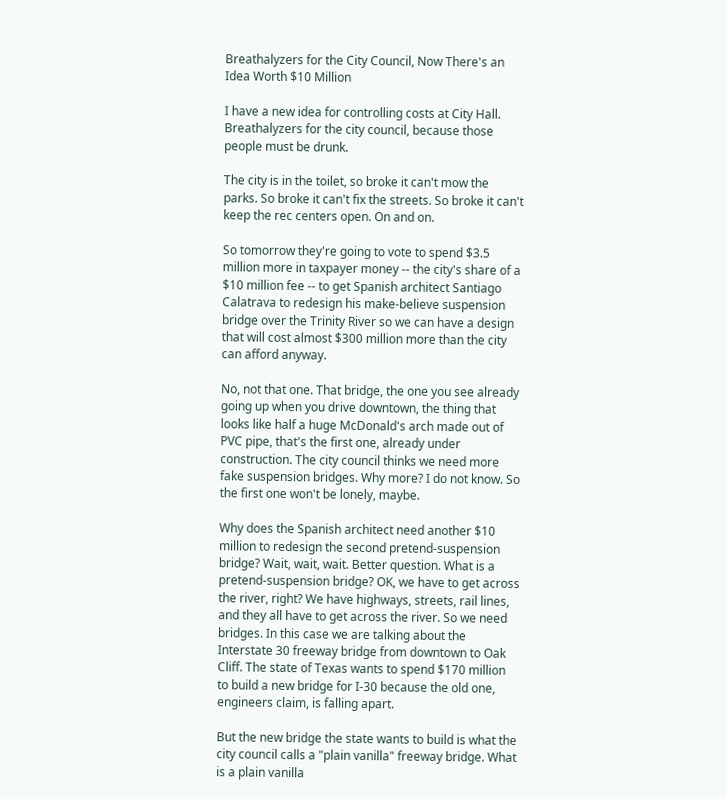Breathalyzers for the City Council, Now There's an Idea Worth $10 Million

I have a new idea for controlling costs at City Hall. Breathalyzers for the city council, because those people must be drunk.

The city is in the toilet, so broke it can't mow the parks. So broke it can't fix the streets. So broke it can't keep the rec centers open. On and on.

So tomorrow they're going to vote to spend $3.5 million more in taxpayer money -- the city's share of a $10 million fee -- to get Spanish architect Santiago Calatrava to redesign his make-believe suspension bridge over the Trinity River so we can have a design that will cost almost $300 million more than the city can afford anyway.

No, not that one. That bridge, the one you see already going up when you drive downtown, the thing that looks like half a huge McDonald's arch made out of PVC pipe, that's the first one, already under construction. The city council thinks we need more fake suspension bridges. Why more? I do not know. So the first one won't be lonely, maybe.

Why does the Spanish architect need another $10 million to redesign the second pretend-suspension bridge? Wait, wait, wait. Better question. What is a pretend-suspension bridge? OK, we have to get across the river, right? We have highways, streets, rail lines, and they all have to get across the river. So we need bridges. In this case we are talking about the Interstate 30 freeway bridge from downtown to Oak Cliff. The state of Texas wants to spend $170 million to build a new bridge for I-30 because the old one, engineers claim, is falling apart.

But the new bridge the state wants to build is what the city council calls a "plain vanilla" freeway bridge. What is a plain vanilla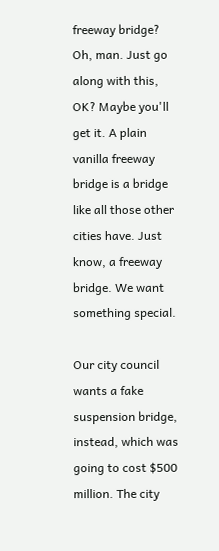freeway bridge? Oh, man. Just go along with this, OK? Maybe you'll get it. A plain vanilla freeway bridge is a bridge like all those other cities have. Just know, a freeway bridge. We want something special.

Our city council wants a fake suspension bridge, instead, which was going to cost $500 million. The city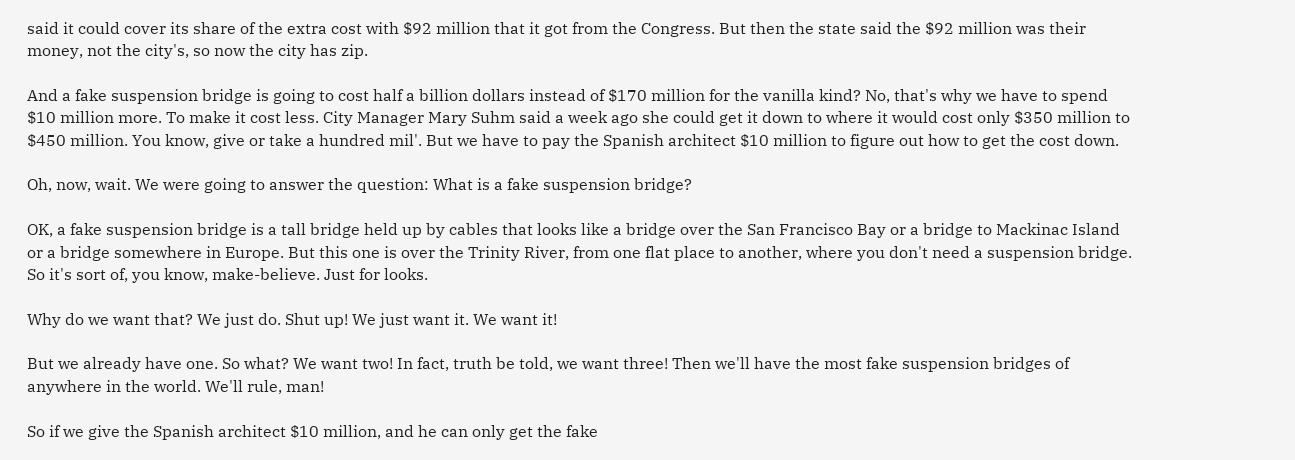said it could cover its share of the extra cost with $92 million that it got from the Congress. But then the state said the $92 million was their money, not the city's, so now the city has zip.

And a fake suspension bridge is going to cost half a billion dollars instead of $170 million for the vanilla kind? No, that's why we have to spend $10 million more. To make it cost less. City Manager Mary Suhm said a week ago she could get it down to where it would cost only $350 million to $450 million. You know, give or take a hundred mil'. But we have to pay the Spanish architect $10 million to figure out how to get the cost down.

Oh, now, wait. We were going to answer the question: What is a fake suspension bridge?

OK, a fake suspension bridge is a tall bridge held up by cables that looks like a bridge over the San Francisco Bay or a bridge to Mackinac Island or a bridge somewhere in Europe. But this one is over the Trinity River, from one flat place to another, where you don't need a suspension bridge. So it's sort of, you know, make-believe. Just for looks.

Why do we want that? We just do. Shut up! We just want it. We want it!

But we already have one. So what? We want two! In fact, truth be told, we want three! Then we'll have the most fake suspension bridges of anywhere in the world. We'll rule, man!

So if we give the Spanish architect $10 million, and he can only get the fake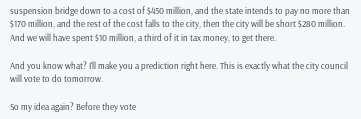suspension bridge down to a cost of $450 million, and the state intends to pay no more than $170 million, and the rest of the cost falls to the city, then the city will be short $280 million. And we will have spent $10 million, a third of it in tax money, to get there.

And you know what? I'll make you a prediction right here. This is exactly what the city council will vote to do tomorrow.

So my idea again? Before they vote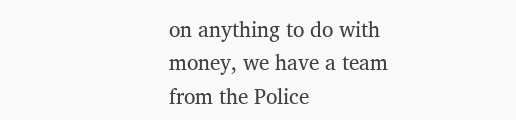on anything to do with money, we have a team from the Police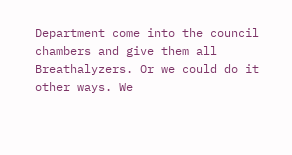Department come into the council chambers and give them all Breathalyzers. Or we could do it other ways. We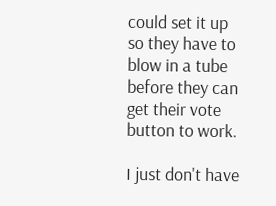could set it up so they have to blow in a tube before they can get their vote button to work.

I just don't have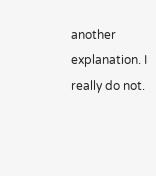another explanation. I really do not.